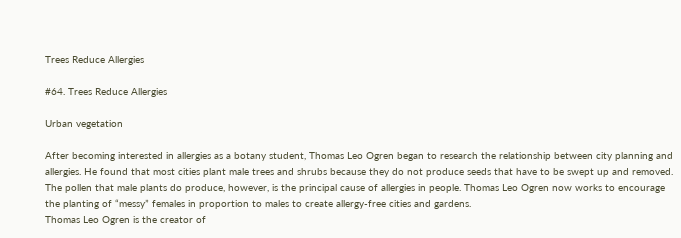Trees Reduce Allergies

#64. Trees Reduce Allergies

Urban vegetation

After becoming interested in allergies as a botany student, Thomas Leo Ogren began to research the relationship between city planning and allergies. He found that most cities plant male trees and shrubs because they do not produce seeds that have to be swept up and removed. The pollen that male plants do produce, however, is the principal cause of allergies in people. Thomas Leo Ogren now works to encourage the planting of “messy” females in proportion to males to create allergy-free cities and gardens.
Thomas Leo Ogren is the creator of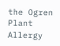the Ogren Plant Allergy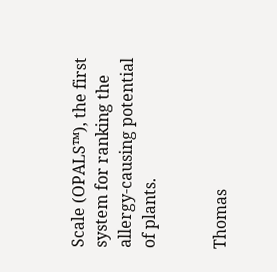Scale (OPALS™), the first system for ranking the allergy-causing potential of plants.


Thomas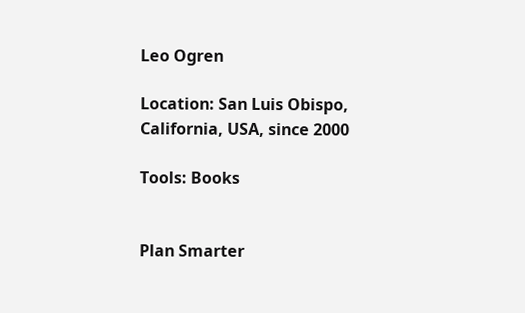Leo Ogren

Location: San Luis Obispo, California, USA, since 2000

Tools: Books


Plan Smarter